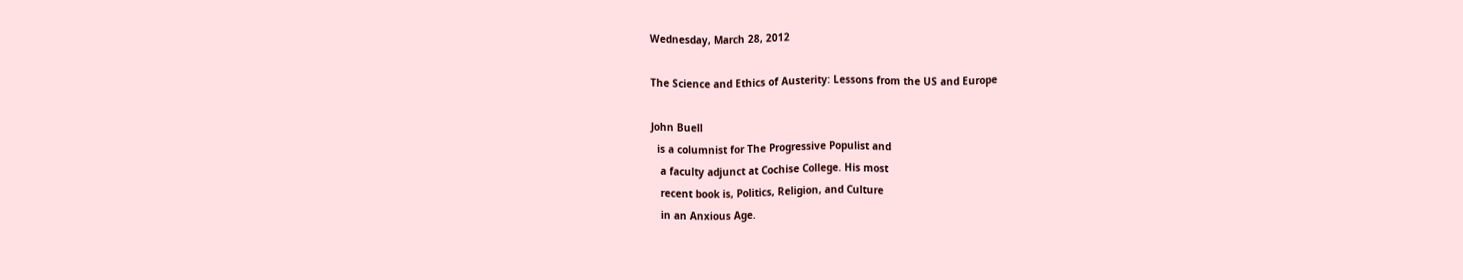Wednesday, March 28, 2012

The Science and Ethics of Austerity: Lessons from the US and Europe

John Buell
  is a columnist for The Progressive Populist and
   a faculty adjunct at Cochise College. His most
   recent book is, Politics, Religion, and Culture
   in an Anxious Age.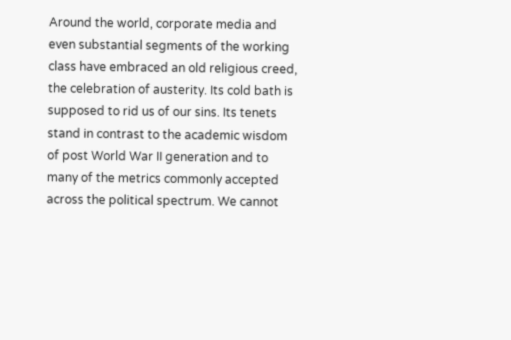Around the world, corporate media and even substantial segments of the working class have embraced an old religious creed, the celebration of austerity. Its cold bath is supposed to rid us of our sins. Its tenets stand in contrast to the academic wisdom of post World War II generation and to many of the metrics commonly accepted across the political spectrum. We cannot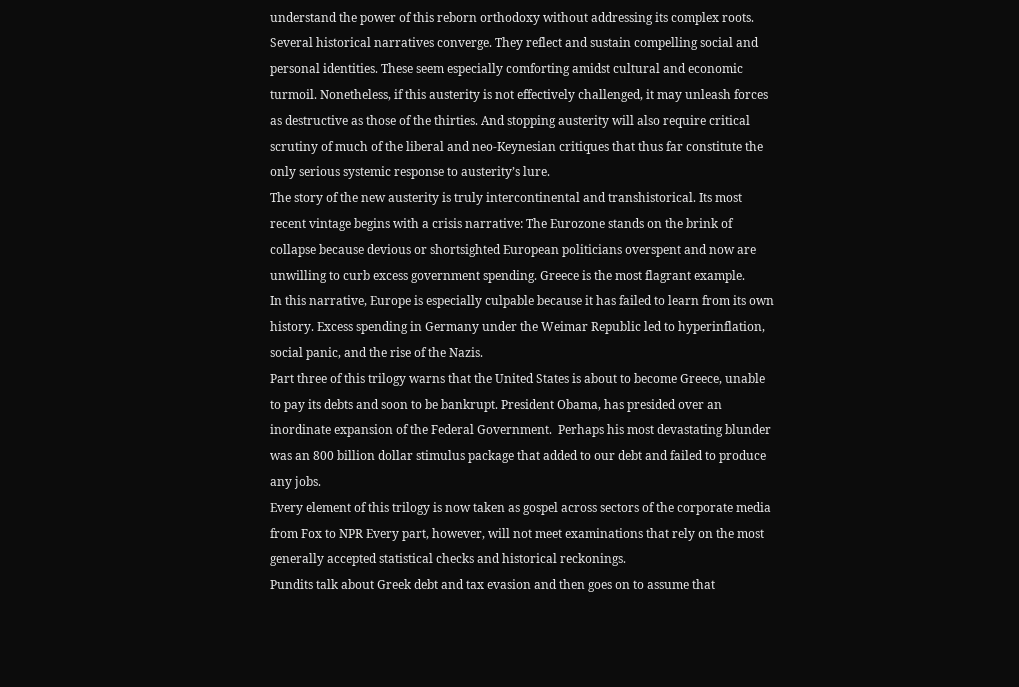understand the power of this reborn orthodoxy without addressing its complex roots.  Several historical narratives converge. They reflect and sustain compelling social and personal identities. These seem especially comforting amidst cultural and economic turmoil. Nonetheless, if this austerity is not effectively challenged, it may unleash forces as destructive as those of the thirties. And stopping austerity will also require critical scrutiny of much of the liberal and neo-Keynesian critiques that thus far constitute the only serious systemic response to austerity’s lure.
The story of the new austerity is truly intercontinental and transhistorical. Its most recent vintage begins with a crisis narrative: The Eurozone stands on the brink of collapse because devious or shortsighted European politicians overspent and now are unwilling to curb excess government spending. Greece is the most flagrant example.
In this narrative, Europe is especially culpable because it has failed to learn from its own history. Excess spending in Germany under the Weimar Republic led to hyperinflation, social panic, and the rise of the Nazis.
Part three of this trilogy warns that the United States is about to become Greece, unable to pay its debts and soon to be bankrupt. President Obama, has presided over an inordinate expansion of the Federal Government.  Perhaps his most devastating blunder was an 800 billion dollar stimulus package that added to our debt and failed to produce any jobs.
Every element of this trilogy is now taken as gospel across sectors of the corporate media from Fox to NPR Every part, however, will not meet examinations that rely on the most generally accepted statistical checks and historical reckonings.
Pundits talk about Greek debt and tax evasion and then goes on to assume that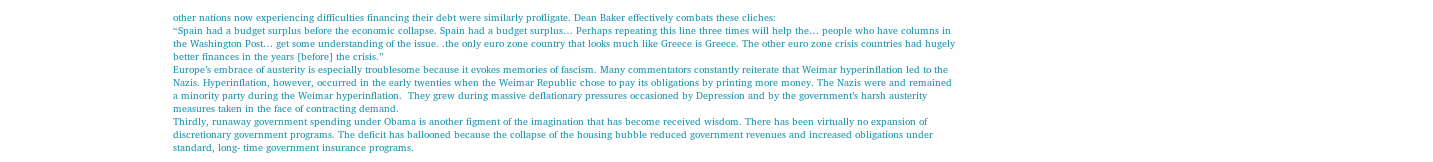other nations now experiencing difficulties financing their debt were similarly profligate. Dean Baker effectively combats these cliches:
“Spain had a budget surplus before the economic collapse. Spain had a budget surplus… Perhaps repeating this line three times will help the… people who have columns in the Washington Post… get some understanding of the issue. .the only euro zone country that looks much like Greece is Greece. The other euro zone crisis countries had hugely better finances in the years [before] the crisis.”
Europe’s embrace of austerity is especially troublesome because it evokes memories of fascism. Many commentators constantly reiterate that Weimar hyperinflation led to the Nazis. Hyperinflation, however, occurred in the early twenties when the Weimar Republic chose to pay its obligations by printing more money. The Nazis were and remained a minority party during the Weimar hyperinflation.  They grew during massive deflationary pressures occasioned by Depression and by the government’s harsh austerity measures taken in the face of contracting demand.
Thirdly, runaway government spending under Obama is another figment of the imagination that has become received wisdom. There has been virtually no expansion of discretionary government programs. The deficit has ballooned because the collapse of the housing bubble reduced government revenues and increased obligations under standard, long- time government insurance programs.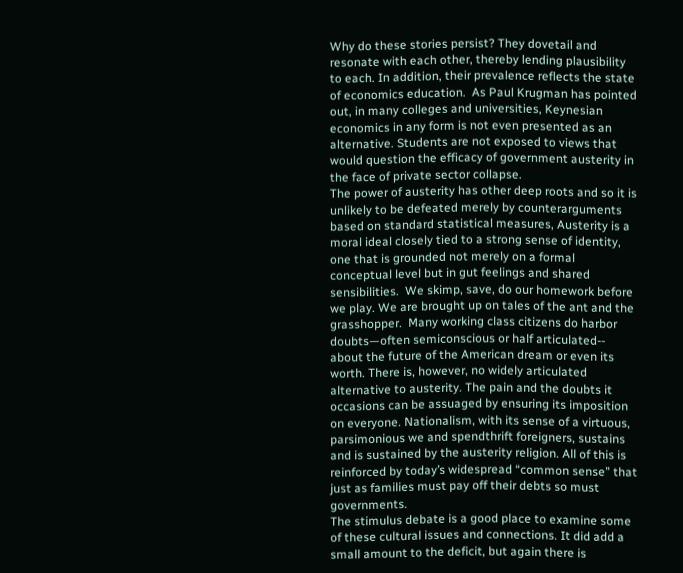Why do these stories persist? They dovetail and resonate with each other, thereby lending plausibility to each. In addition, their prevalence reflects the state of economics education.  As Paul Krugman has pointed out, in many colleges and universities, Keynesian economics in any form is not even presented as an alternative. Students are not exposed to views that would question the efficacy of government austerity in the face of private sector collapse.
The power of austerity has other deep roots and so it is unlikely to be defeated merely by counterarguments based on standard statistical measures, Austerity is a moral ideal closely tied to a strong sense of identity, one that is grounded not merely on a formal conceptual level but in gut feelings and shared sensibilities.  We skimp, save, do our homework before we play. We are brought up on tales of the ant and the grasshopper.  Many working class citizens do harbor doubts—often semiconscious or half articulated-- about the future of the American dream or even its worth. There is, however, no widely articulated alternative to austerity. The pain and the doubts it occasions can be assuaged by ensuring its imposition on everyone. Nationalism, with its sense of a virtuous, parsimonious we and spendthrift foreigners, sustains and is sustained by the austerity religion. All of this is reinforced by today’s widespread “common sense” that just as families must pay off their debts so must governments.
The stimulus debate is a good place to examine some of these cultural issues and connections. It did add a small amount to the deficit, but again there is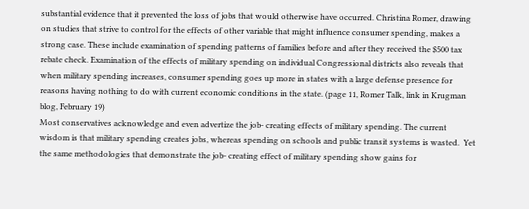substantial evidence that it prevented the loss of jobs that would otherwise have occurred. Christina Romer, drawing on studies that strive to control for the effects of other variable that might influence consumer spending, makes a strong case. These include examination of spending patterns of families before and after they received the $500 tax rebate check. Examination of the effects of military spending on individual Congressional districts also reveals that when military spending increases, consumer spending goes up more in states with a large defense presence for reasons having nothing to do with current economic conditions in the state. (page 11, Romer Talk, link in Krugman blog, February 19)
Most conservatives acknowledge and even advertize the job- creating effects of military spending. The current wisdom is that military spending creates jobs, whereas spending on schools and public transit systems is wasted.  Yet the same methodologies that demonstrate the job- creating effect of military spending show gains for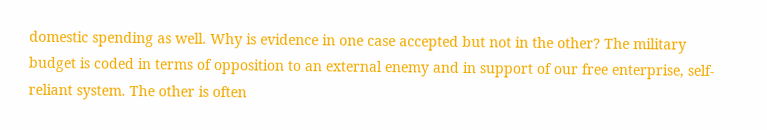domestic spending as well. Why is evidence in one case accepted but not in the other? The military budget is coded in terms of opposition to an external enemy and in support of our free enterprise, self-reliant system. The other is often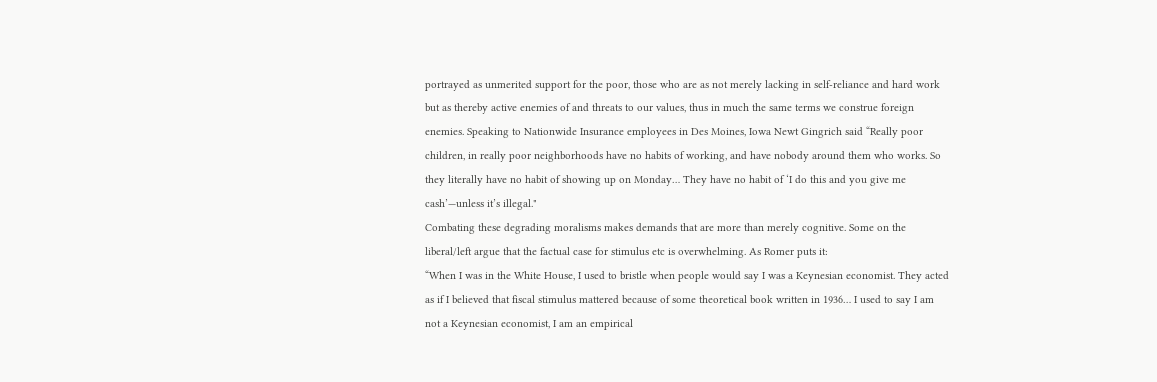portrayed as unmerited support for the poor, those who are as not merely lacking in self-reliance and hard work but as thereby active enemies of and threats to our values, thus in much the same terms we construe foreign enemies. Speaking to Nationwide Insurance employees in Des Moines, Iowa Newt Gingrich said “Really poor children, in really poor neighborhoods have no habits of working, and have nobody around them who works. So they literally have no habit of showing up on Monday… They have no habit of ‘I do this and you give me cash’—unless it’s illegal."
Combating these degrading moralisms makes demands that are more than merely cognitive. Some on the liberal/left argue that the factual case for stimulus etc is overwhelming. As Romer puts it:
“When I was in the White House, I used to bristle when people would say I was a Keynesian economist. They acted as if I believed that fiscal stimulus mattered because of some theoretical book written in 1936… I used to say I am not a Keynesian economist, I am an empirical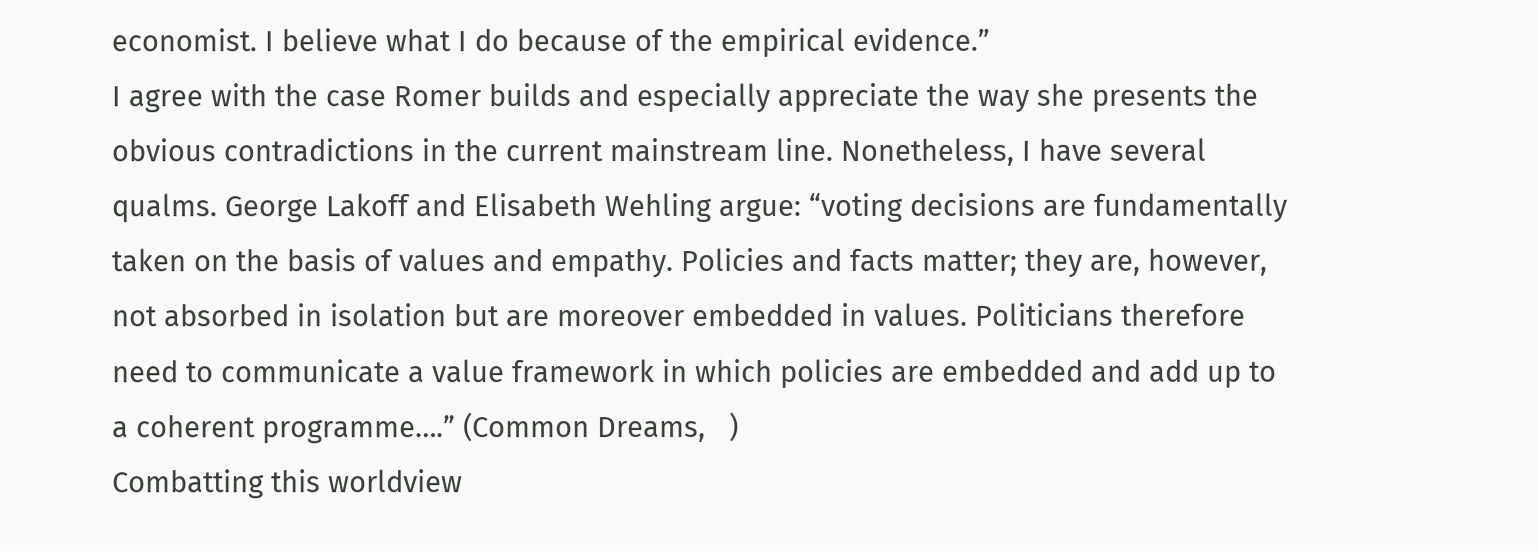economist. I believe what I do because of the empirical evidence.”
I agree with the case Romer builds and especially appreciate the way she presents the obvious contradictions in the current mainstream line. Nonetheless, I have several qualms. George Lakoff and Elisabeth Wehling argue: “voting decisions are fundamentally taken on the basis of values and empathy. Policies and facts matter; they are, however, not absorbed in isolation but are moreover embedded in values. Politicians therefore need to communicate a value framework in which policies are embedded and add up to a coherent programme….” (Common Dreams,   )
Combatting this worldview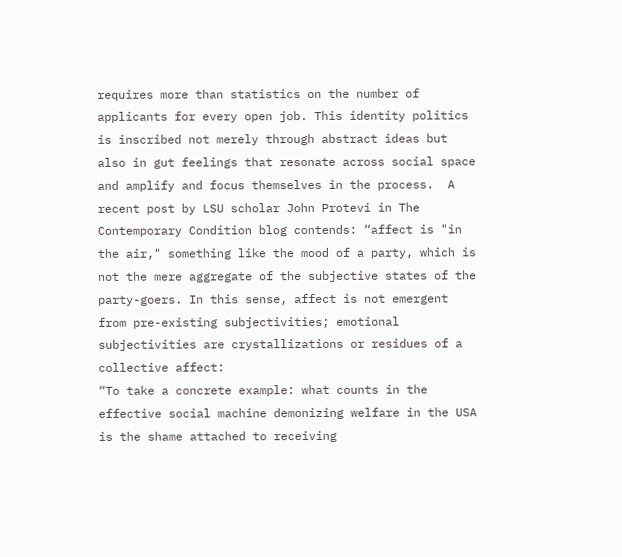requires more than statistics on the number of applicants for every open job. This identity politics is inscribed not merely through abstract ideas but also in gut feelings that resonate across social space and amplify and focus themselves in the process.  A recent post by LSU scholar John Protevi in The Contemporary Condition blog contends: “affect is "in the air," something like the mood of a party, which is not the mere aggregate of the subjective states of the party-goers. In this sense, affect is not emergent from pre-existing subjectivities; emotional subjectivities are crystallizations or residues of a collective affect:
“To take a concrete example: what counts in the effective social machine demonizing welfare in the USA is the shame attached to receiving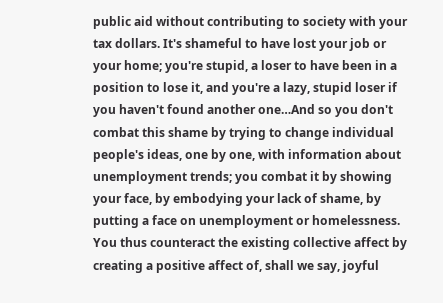public aid without contributing to society with your tax dollars. It's shameful to have lost your job or your home; you're stupid, a loser to have been in a position to lose it, and you're a lazy, stupid loser if you haven't found another one…And so you don't combat this shame by trying to change individual people's ideas, one by one, with information about unemployment trends; you combat it by showing your face, by embodying your lack of shame, by putting a face on unemployment or homelessness. You thus counteract the existing collective affect by creating a positive affect of, shall we say, joyful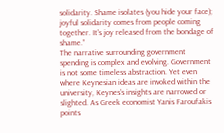solidarity. Shame isolates (you hide your face); joyful solidarity comes from people coming together. It's joy released from the bondage of shame.”
The narrative surrounding government spending is complex and evolving. Government is not some timeless abstraction. Yet even where Keynesian ideas are invoked within the university, Keynes’s insights are narrowed or slighted. As Greek economist Yanis Faroufakis points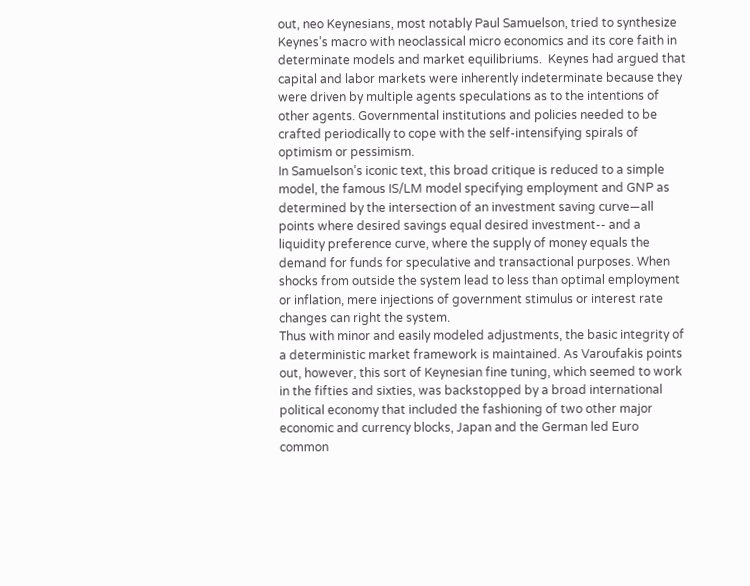out, neo Keynesians, most notably Paul Samuelson, tried to synthesize Keynes’s macro with neoclassical micro economics and its core faith in determinate models and market equilibriums.  Keynes had argued that capital and labor markets were inherently indeterminate because they were driven by multiple agents speculations as to the intentions of other agents. Governmental institutions and policies needed to be crafted periodically to cope with the self-intensifying spirals of optimism or pessimism.
In Samuelson’s iconic text, this broad critique is reduced to a simple model, the famous IS/LM model specifying employment and GNP as determined by the intersection of an investment saving curve—all points where desired savings equal desired investment-- and a liquidity preference curve, where the supply of money equals the demand for funds for speculative and transactional purposes. When shocks from outside the system lead to less than optimal employment or inflation, mere injections of government stimulus or interest rate changes can right the system.
Thus with minor and easily modeled adjustments, the basic integrity of a deterministic market framework is maintained. As Varoufakis points out, however, this sort of Keynesian fine tuning, which seemed to work in the fifties and sixties, was backstopped by a broad international political economy that included the fashioning of two other major economic and currency blocks, Japan and the German led Euro common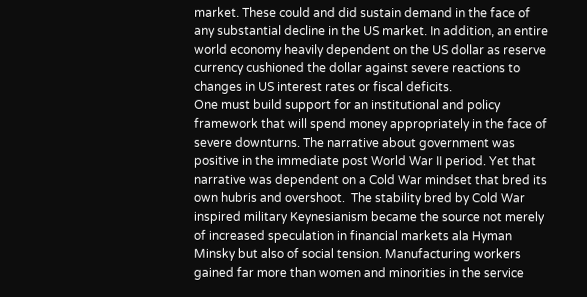market. These could and did sustain demand in the face of any substantial decline in the US market. In addition, an entire world economy heavily dependent on the US dollar as reserve currency cushioned the dollar against severe reactions to changes in US interest rates or fiscal deficits.
One must build support for an institutional and policy framework that will spend money appropriately in the face of severe downturns. The narrative about government was positive in the immediate post World War II period. Yet that narrative was dependent on a Cold War mindset that bred its own hubris and overshoot.  The stability bred by Cold War inspired military Keynesianism became the source not merely of increased speculation in financial markets ala Hyman Minsky but also of social tension. Manufacturing workers gained far more than women and minorities in the service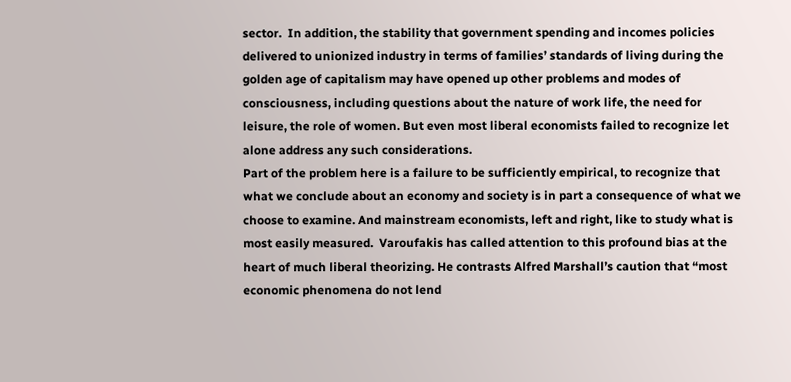sector.  In addition, the stability that government spending and incomes policies delivered to unionized industry in terms of families’ standards of living during the golden age of capitalism may have opened up other problems and modes of consciousness, including questions about the nature of work life, the need for leisure, the role of women. But even most liberal economists failed to recognize let alone address any such considerations.
Part of the problem here is a failure to be sufficiently empirical, to recognize that what we conclude about an economy and society is in part a consequence of what we choose to examine. And mainstream economists, left and right, like to study what is most easily measured.  Varoufakis has called attention to this profound bias at the heart of much liberal theorizing. He contrasts Alfred Marshall’s caution that “most economic phenomena do not lend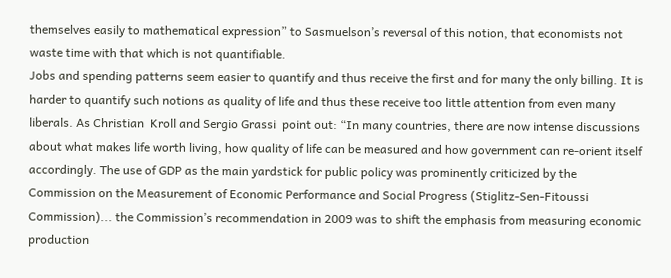themselves easily to mathematical expression” to Sasmuelson’s reversal of this notion, that economists not waste time with that which is not quantifiable.
Jobs and spending patterns seem easier to quantify and thus receive the first and for many the only billing. It is harder to quantify such notions as quality of life and thus these receive too little attention from even many liberals. As Christian  Kroll and Sergio Grassi  point out: “In many countries, there are now intense discussions about what makes life worth living, how quality of life can be measured and how government can re-orient itself accordingly. The use of GDP as the main yardstick for public policy was prominently criticized by the Commission on the Measurement of Economic Performance and Social Progress (Stiglitz-Sen-Fitoussi Commission)... the Commission’s recommendation in 2009 was to shift the emphasis from measuring economic production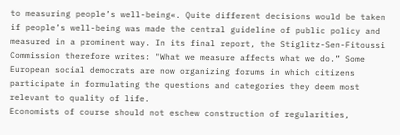to measuring people’s well-being«. Quite different decisions would be taken if people’s well-being was made the central guideline of public policy and measured in a prominent way. In its final report, the Stiglitz-Sen-Fitoussi Commission therefore writes: "What we measure affects what we do.” Some European social democrats are now organizing forums in which citizens participate in formulating the questions and categories they deem most relevant to quality of life.
Economists of course should not eschew construction of regularities,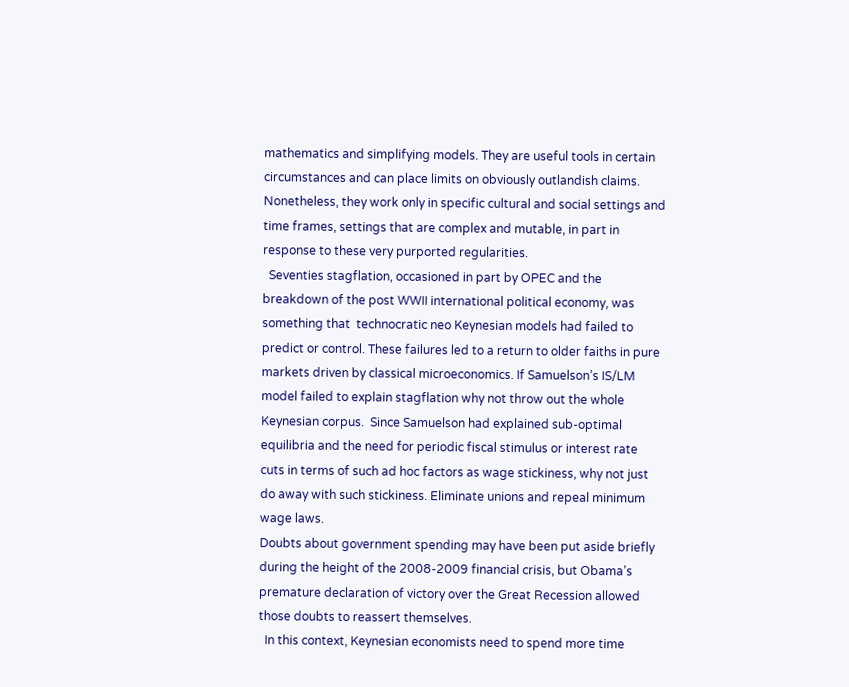mathematics and simplifying models. They are useful tools in certain circumstances and can place limits on obviously outlandish claims.  Nonetheless, they work only in specific cultural and social settings and time frames, settings that are complex and mutable, in part in response to these very purported regularities.
  Seventies stagflation, occasioned in part by OPEC and the breakdown of the post WWII international political economy, was something that  technocratic neo Keynesian models had failed to predict or control. These failures led to a return to older faiths in pure markets driven by classical microeconomics. If Samuelson’s IS/LM model failed to explain stagflation why not throw out the whole Keynesian corpus.  Since Samuelson had explained sub-optimal equilibria and the need for periodic fiscal stimulus or interest rate cuts in terms of such ad hoc factors as wage stickiness, why not just do away with such stickiness. Eliminate unions and repeal minimum wage laws.
Doubts about government spending may have been put aside briefly during the height of the 2008-2009 financial crisis, but Obama’s premature declaration of victory over the Great Recession allowed those doubts to reassert themselves.
  In this context, Keynesian economists need to spend more time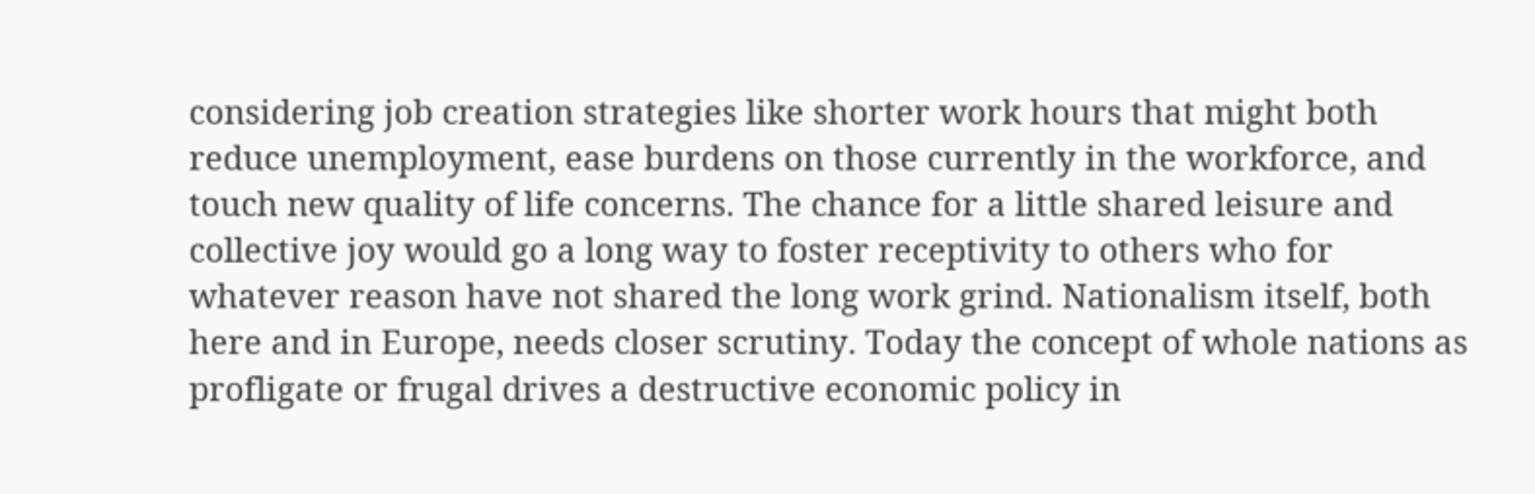considering job creation strategies like shorter work hours that might both reduce unemployment, ease burdens on those currently in the workforce, and touch new quality of life concerns. The chance for a little shared leisure and collective joy would go a long way to foster receptivity to others who for whatever reason have not shared the long work grind. Nationalism itself, both here and in Europe, needs closer scrutiny. Today the concept of whole nations as profligate or frugal drives a destructive economic policy in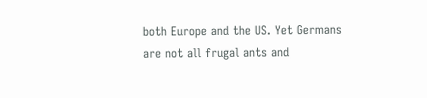both Europe and the US. Yet Germans are not all frugal ants and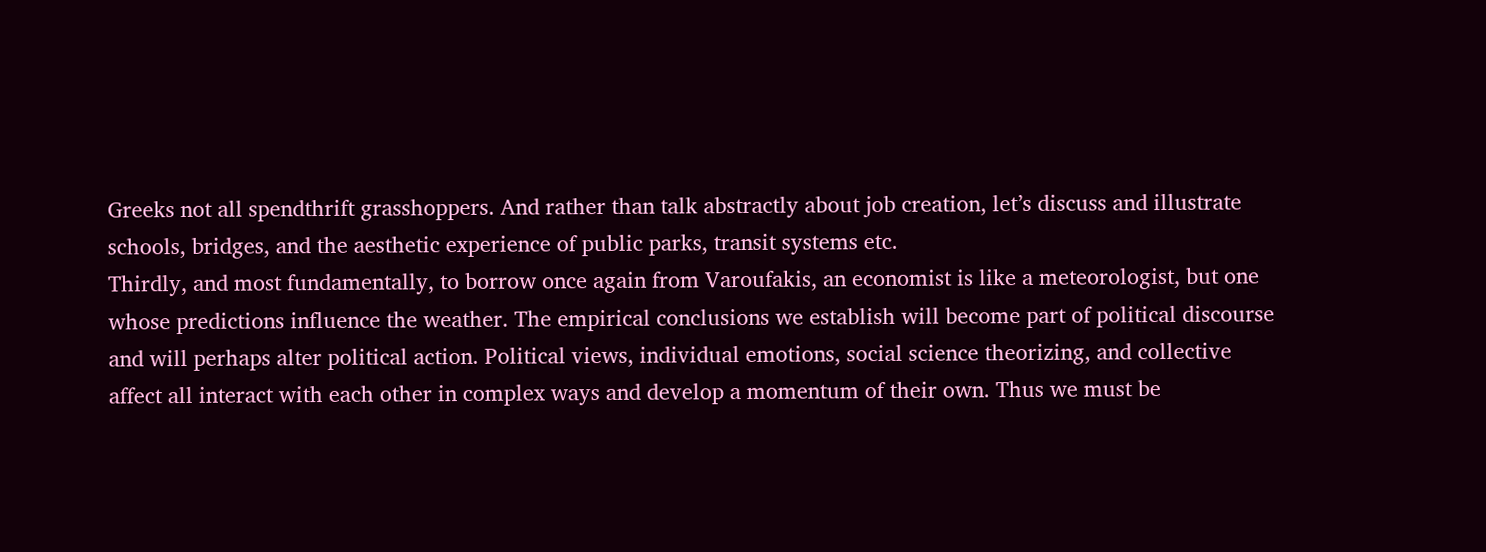Greeks not all spendthrift grasshoppers. And rather than talk abstractly about job creation, let’s discuss and illustrate schools, bridges, and the aesthetic experience of public parks, transit systems etc.
Thirdly, and most fundamentally, to borrow once again from Varoufakis, an economist is like a meteorologist, but one whose predictions influence the weather. The empirical conclusions we establish will become part of political discourse and will perhaps alter political action. Political views, individual emotions, social science theorizing, and collective affect all interact with each other in complex ways and develop a momentum of their own. Thus we must be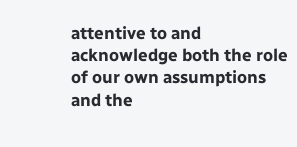attentive to and acknowledge both the role of our own assumptions and the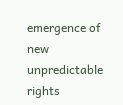emergence of new unpredictable rights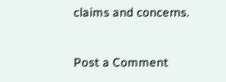claims and concerns.


Post a Comment